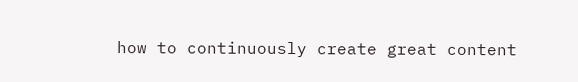how to continuously create great content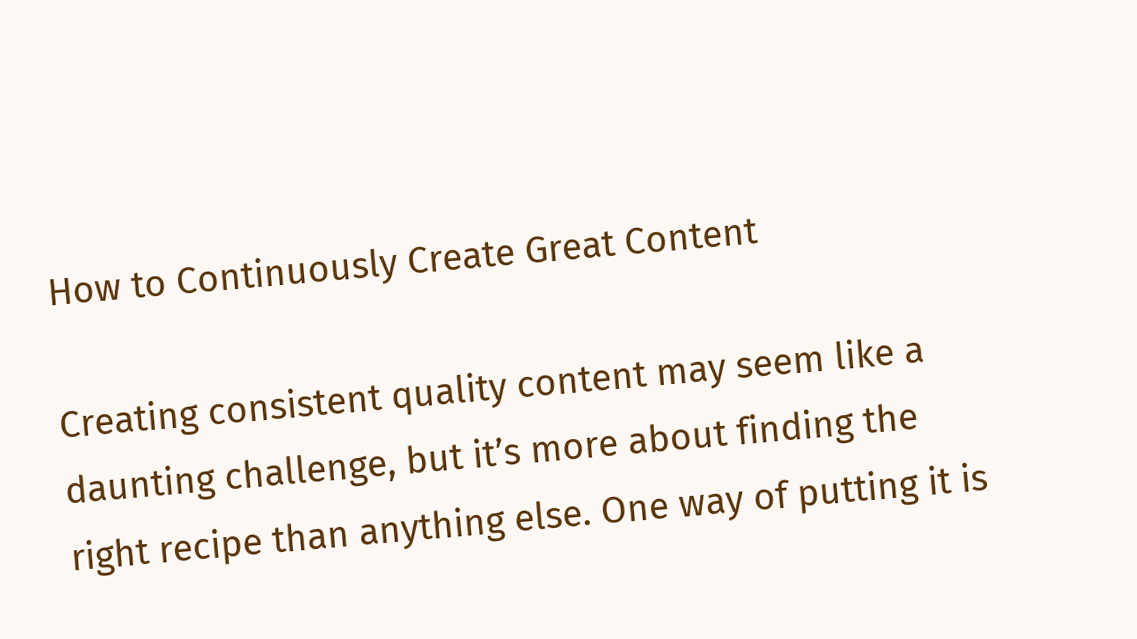How to Continuously Create Great Content

Creating consistent quality content may seem like a daunting challenge, but it’s more about finding the right recipe than anything else. One way of putting it is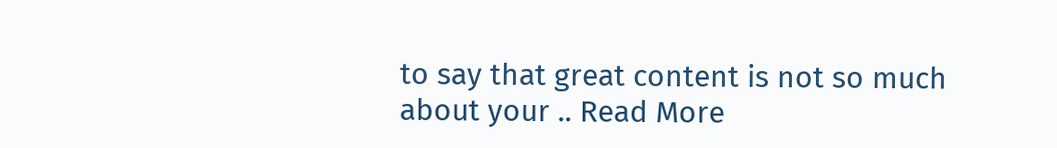to say that great content is not so much about your .. Read More